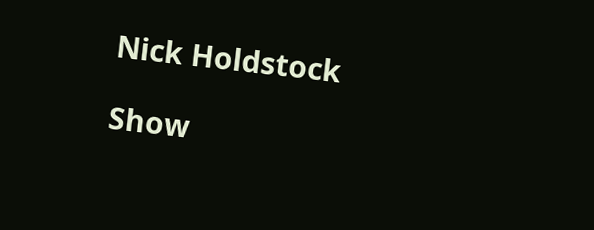Nick Holdstock

Show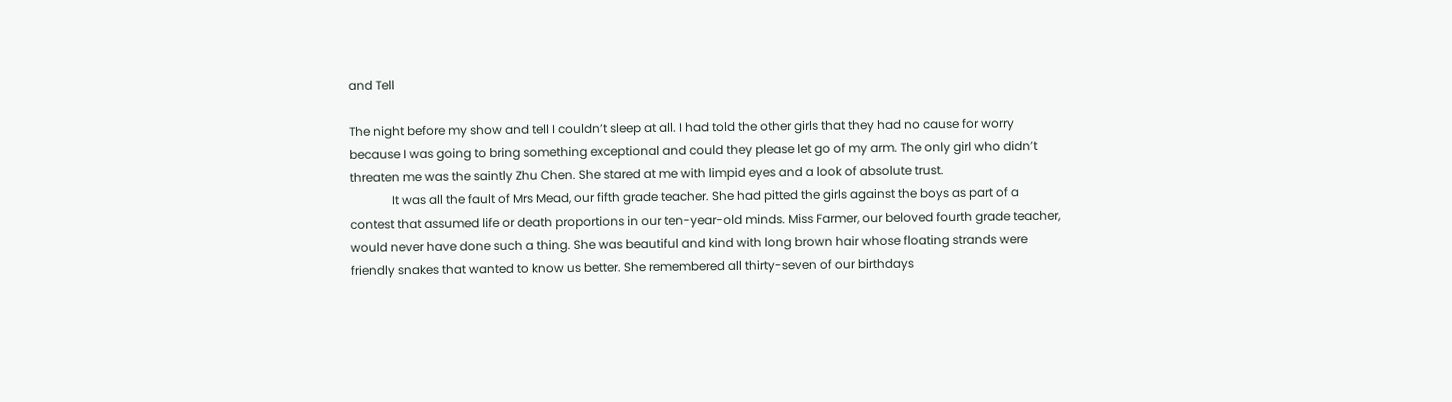and Tell

The night before my show and tell I couldn’t sleep at all. I had told the other girls that they had no cause for worry because I was going to bring something exceptional and could they please let go of my arm. The only girl who didn’t threaten me was the saintly Zhu Chen. She stared at me with limpid eyes and a look of absolute trust.
              It was all the fault of Mrs Mead, our fifth grade teacher. She had pitted the girls against the boys as part of a contest that assumed life or death proportions in our ten-year-old minds. Miss Farmer, our beloved fourth grade teacher, would never have done such a thing. She was beautiful and kind with long brown hair whose floating strands were friendly snakes that wanted to know us better. She remembered all thirty-seven of our birthdays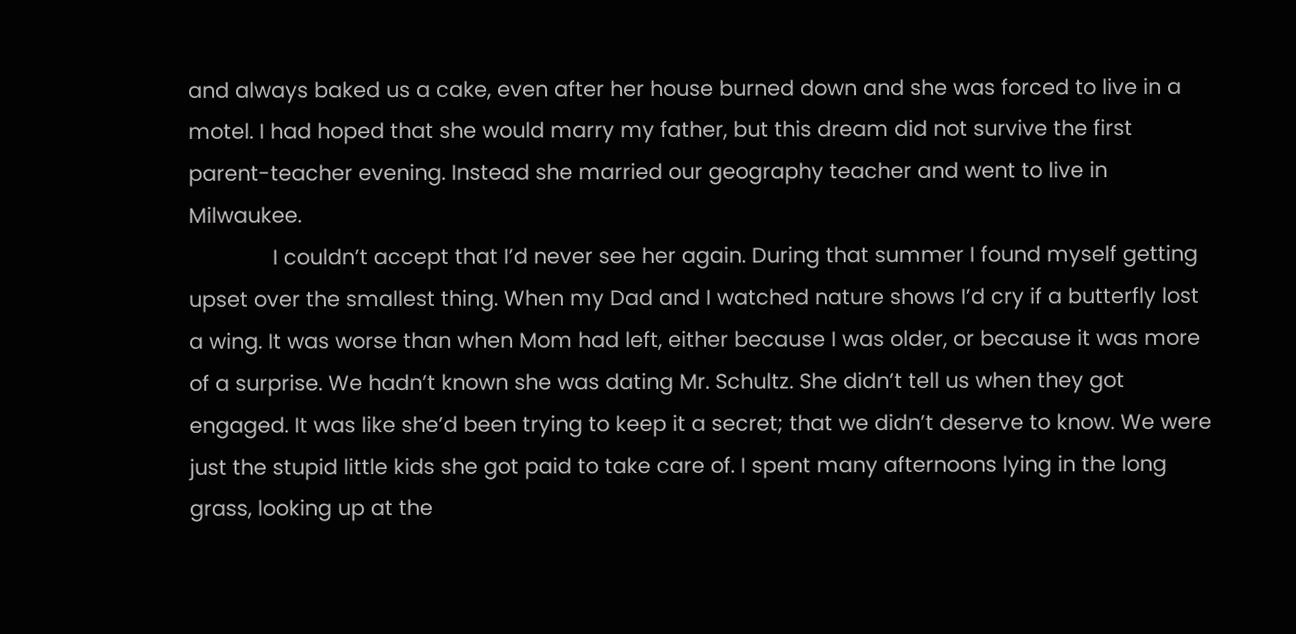and always baked us a cake, even after her house burned down and she was forced to live in a motel. I had hoped that she would marry my father, but this dream did not survive the first parent-teacher evening. Instead she married our geography teacher and went to live in Milwaukee.
              I couldn’t accept that I’d never see her again. During that summer I found myself getting upset over the smallest thing. When my Dad and I watched nature shows I’d cry if a butterfly lost a wing. It was worse than when Mom had left, either because I was older, or because it was more of a surprise. We hadn’t known she was dating Mr. Schultz. She didn’t tell us when they got engaged. It was like she’d been trying to keep it a secret; that we didn’t deserve to know. We were just the stupid little kids she got paid to take care of. I spent many afternoons lying in the long grass, looking up at the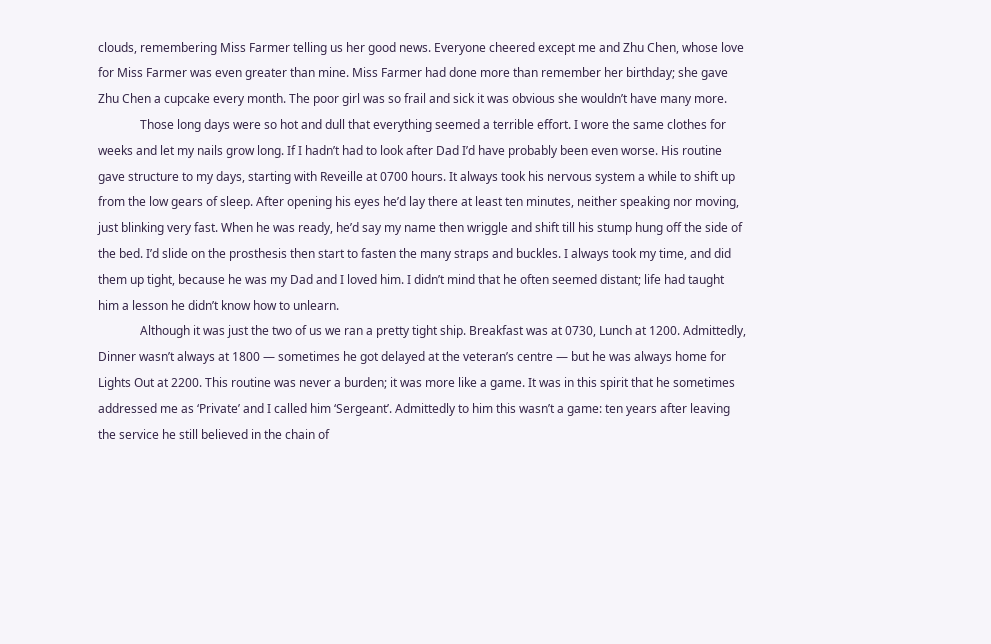clouds, remembering Miss Farmer telling us her good news. Everyone cheered except me and Zhu Chen, whose love for Miss Farmer was even greater than mine. Miss Farmer had done more than remember her birthday; she gave Zhu Chen a cupcake every month. The poor girl was so frail and sick it was obvious she wouldn’t have many more.
              Those long days were so hot and dull that everything seemed a terrible effort. I wore the same clothes for weeks and let my nails grow long. If I hadn’t had to look after Dad I’d have probably been even worse. His routine gave structure to my days, starting with Reveille at 0700 hours. It always took his nervous system a while to shift up from the low gears of sleep. After opening his eyes he’d lay there at least ten minutes, neither speaking nor moving, just blinking very fast. When he was ready, he’d say my name then wriggle and shift till his stump hung off the side of the bed. I’d slide on the prosthesis then start to fasten the many straps and buckles. I always took my time, and did them up tight, because he was my Dad and I loved him. I didn’t mind that he often seemed distant; life had taught him a lesson he didn’t know how to unlearn.
              Although it was just the two of us we ran a pretty tight ship. Breakfast was at 0730, Lunch at 1200. Admittedly, Dinner wasn’t always at 1800 — sometimes he got delayed at the veteran’s centre — but he was always home for Lights Out at 2200. This routine was never a burden; it was more like a game. It was in this spirit that he sometimes addressed me as ‘Private’ and I called him ‘Sergeant’. Admittedly to him this wasn’t a game: ten years after leaving the service he still believed in the chain of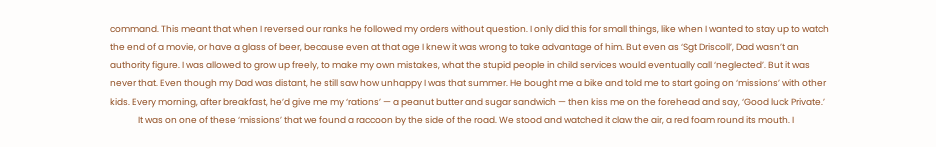command. This meant that when I reversed our ranks he followed my orders without question. I only did this for small things, like when I wanted to stay up to watch the end of a movie, or have a glass of beer, because even at that age I knew it was wrong to take advantage of him. But even as ‘Sgt Driscoll’, Dad wasn’t an authority figure. I was allowed to grow up freely, to make my own mistakes, what the stupid people in child services would eventually call ‘neglected’. But it was never that. Even though my Dad was distant, he still saw how unhappy I was that summer. He bought me a bike and told me to start going on ‘missions’ with other kids. Every morning, after breakfast, he’d give me my ‘rations’ — a peanut butter and sugar sandwich — then kiss me on the forehead and say, ‘Good luck Private.’
              It was on one of these ‘missions’ that we found a raccoon by the side of the road. We stood and watched it claw the air, a red foam round its mouth. I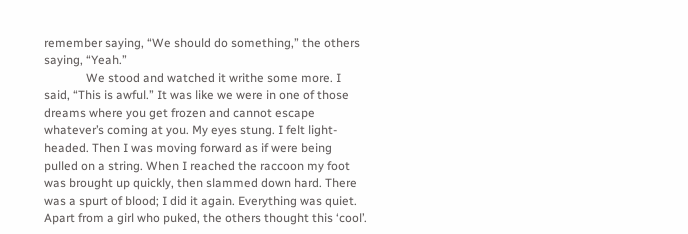remember saying, “We should do something,” the others saying, “Yeah.”
              We stood and watched it writhe some more. I said, “This is awful.” It was like we were in one of those dreams where you get frozen and cannot escape whatever’s coming at you. My eyes stung. I felt light-headed. Then I was moving forward as if were being pulled on a string. When I reached the raccoon my foot was brought up quickly, then slammed down hard. There was a spurt of blood; I did it again. Everything was quiet. Apart from a girl who puked, the others thought this ‘cool’.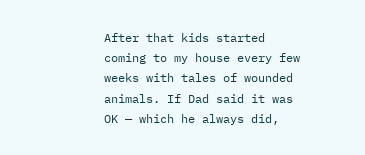After that kids started coming to my house every few weeks with tales of wounded animals. If Dad said it was OK — which he always did,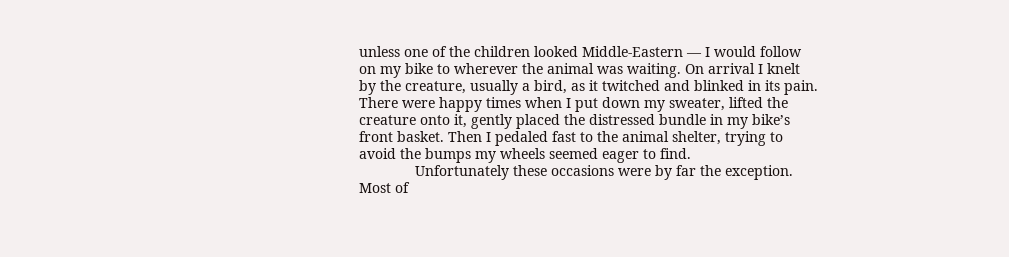unless one of the children looked Middle-Eastern — I would follow on my bike to wherever the animal was waiting. On arrival I knelt by the creature, usually a bird, as it twitched and blinked in its pain. There were happy times when I put down my sweater, lifted the creature onto it, gently placed the distressed bundle in my bike’s front basket. Then I pedaled fast to the animal shelter, trying to avoid the bumps my wheels seemed eager to find.
              Unfortunately these occasions were by far the exception. Most of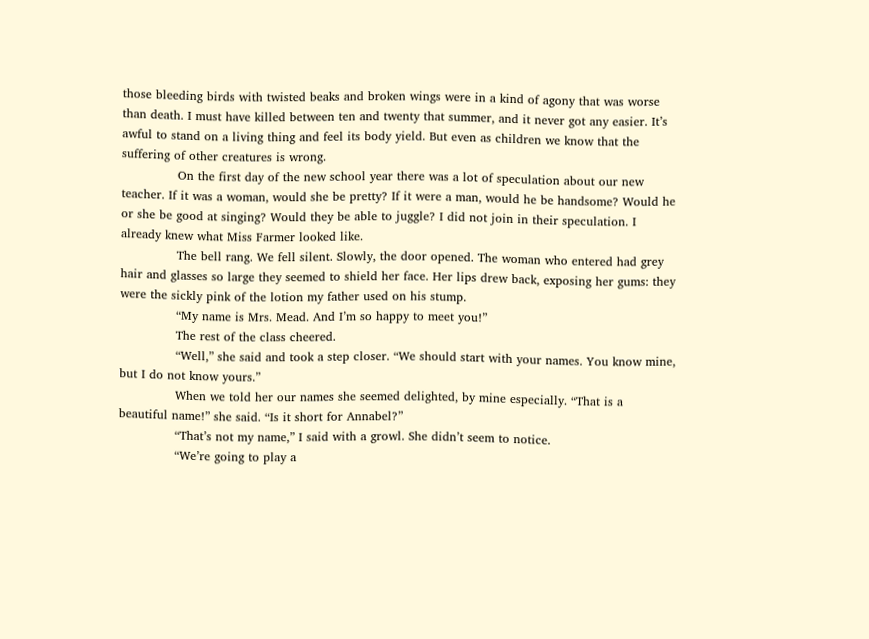those bleeding birds with twisted beaks and broken wings were in a kind of agony that was worse than death. I must have killed between ten and twenty that summer, and it never got any easier. It’s awful to stand on a living thing and feel its body yield. But even as children we know that the suffering of other creatures is wrong.
              On the first day of the new school year there was a lot of speculation about our new teacher. If it was a woman, would she be pretty? If it were a man, would he be handsome? Would he or she be good at singing? Would they be able to juggle? I did not join in their speculation. I already knew what Miss Farmer looked like.
              The bell rang. We fell silent. Slowly, the door opened. The woman who entered had grey hair and glasses so large they seemed to shield her face. Her lips drew back, exposing her gums: they were the sickly pink of the lotion my father used on his stump.
              “My name is Mrs. Mead. And I’m so happy to meet you!”
              The rest of the class cheered.
              “Well,” she said and took a step closer. “We should start with your names. You know mine, but I do not know yours.”
              When we told her our names she seemed delighted, by mine especially. “That is a beautiful name!” she said. “Is it short for Annabel?”
              “That’s not my name,” I said with a growl. She didn’t seem to notice.
              “We’re going to play a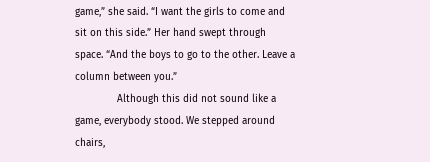game,” she said. “I want the girls to come and sit on this side.” Her hand swept through space. “And the boys to go to the other. Leave a column between you.”
              Although this did not sound like a game, everybody stood. We stepped around chairs,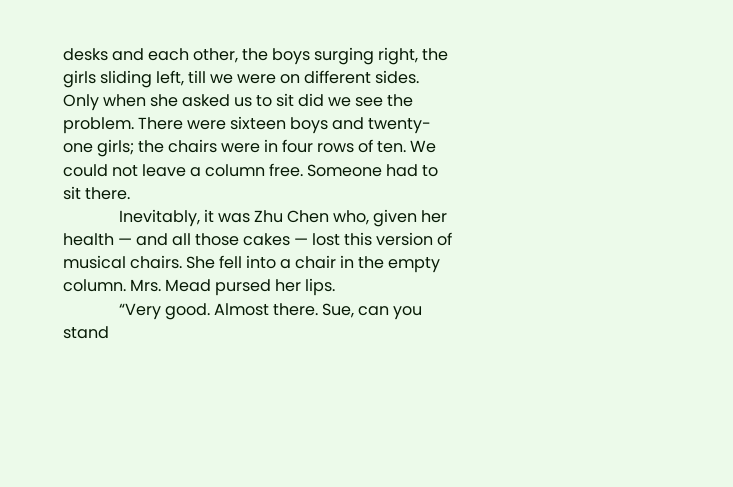desks and each other, the boys surging right, the girls sliding left, till we were on different sides. Only when she asked us to sit did we see the problem. There were sixteen boys and twenty-one girls; the chairs were in four rows of ten. We could not leave a column free. Someone had to sit there.
              Inevitably, it was Zhu Chen who, given her health — and all those cakes — lost this version of musical chairs. She fell into a chair in the empty column. Mrs. Mead pursed her lips.
              “Very good. Almost there. Sue, can you stand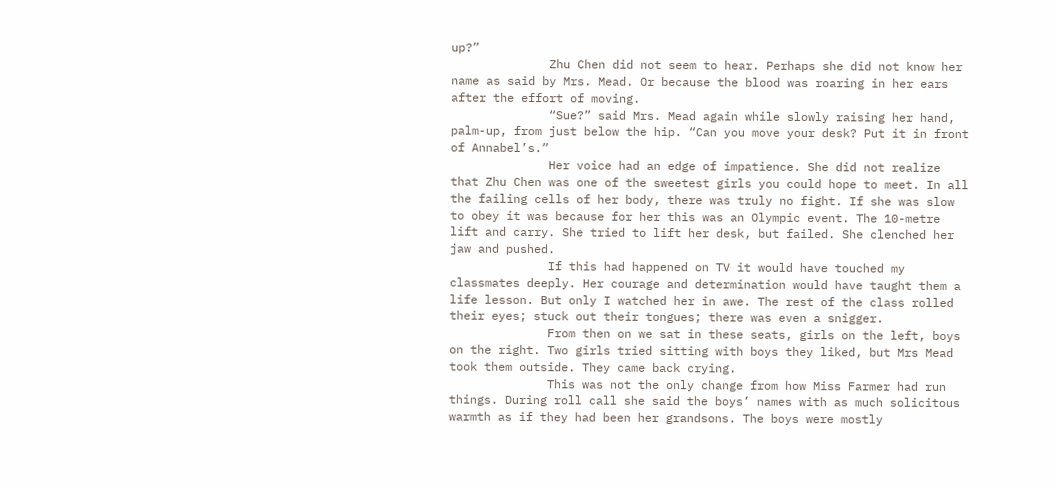up?”
              Zhu Chen did not seem to hear. Perhaps she did not know her name as said by Mrs. Mead. Or because the blood was roaring in her ears after the effort of moving.
              “Sue?” said Mrs. Mead again while slowly raising her hand, palm-up, from just below the hip. “Can you move your desk? Put it in front of Annabel’s.”
              Her voice had an edge of impatience. She did not realize that Zhu Chen was one of the sweetest girls you could hope to meet. In all the failing cells of her body, there was truly no fight. If she was slow to obey it was because for her this was an Olympic event. The 10-metre lift and carry. She tried to lift her desk, but failed. She clenched her jaw and pushed.
              If this had happened on TV it would have touched my classmates deeply. Her courage and determination would have taught them a life lesson. But only I watched her in awe. The rest of the class rolled their eyes; stuck out their tongues; there was even a snigger.
              From then on we sat in these seats, girls on the left, boys on the right. Two girls tried sitting with boys they liked, but Mrs Mead took them outside. They came back crying.
              This was not the only change from how Miss Farmer had run things. During roll call she said the boys’ names with as much solicitous warmth as if they had been her grandsons. The boys were mostly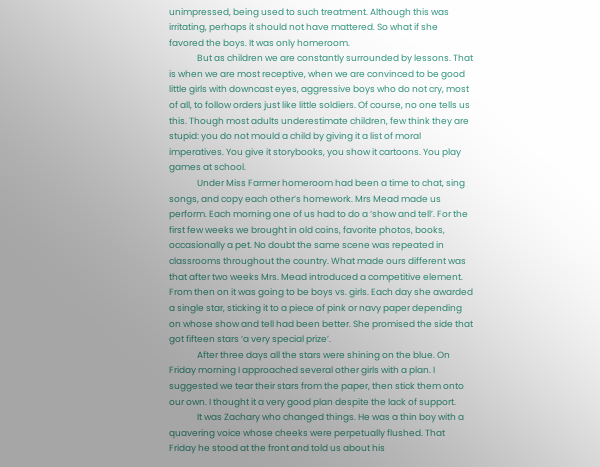unimpressed, being used to such treatment. Although this was irritating, perhaps it should not have mattered. So what if she favored the boys. It was only homeroom.
              But as children we are constantly surrounded by lessons. That is when we are most receptive, when we are convinced to be good little girls with downcast eyes, aggressive boys who do not cry, most of all, to follow orders just like little soldiers. Of course, no one tells us this. Though most adults underestimate children, few think they are stupid: you do not mould a child by giving it a list of moral imperatives. You give it storybooks, you show it cartoons. You play games at school.
              Under Miss Farmer homeroom had been a time to chat, sing songs, and copy each other’s homework. Mrs Mead made us perform. Each morning one of us had to do a ‘show and tell’. For the first few weeks we brought in old coins, favorite photos, books, occasionally a pet. No doubt the same scene was repeated in classrooms throughout the country. What made ours different was that after two weeks Mrs. Mead introduced a competitive element. From then on it was going to be boys vs. girls. Each day she awarded a single star, sticking it to a piece of pink or navy paper depending on whose show and tell had been better. She promised the side that got fifteen stars ‘a very special prize’.
              After three days all the stars were shining on the blue. On Friday morning I approached several other girls with a plan. I suggested we tear their stars from the paper, then stick them onto our own. I thought it a very good plan despite the lack of support.
              It was Zachary who changed things. He was a thin boy with a quavering voice whose cheeks were perpetually flushed. That Friday he stood at the front and told us about his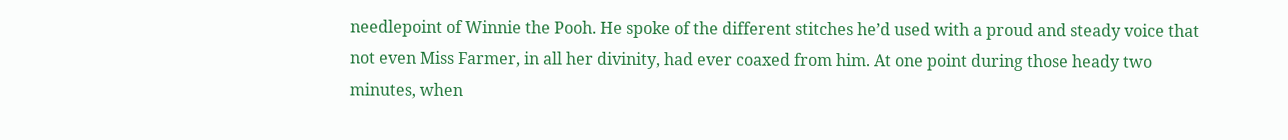needlepoint of Winnie the Pooh. He spoke of the different stitches he’d used with a proud and steady voice that not even Miss Farmer, in all her divinity, had ever coaxed from him. At one point during those heady two minutes, when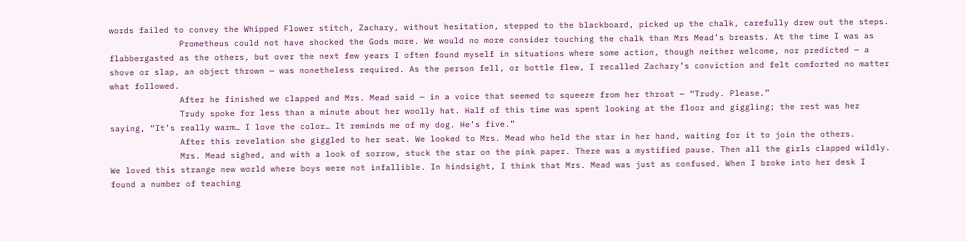words failed to convey the Whipped Flower stitch, Zachary, without hesitation, stepped to the blackboard, picked up the chalk, carefully drew out the steps.
              Prometheus could not have shocked the Gods more. We would no more consider touching the chalk than Mrs Mead’s breasts. At the time I was as flabbergasted as the others, but over the next few years I often found myself in situations where some action, though neither welcome, nor predicted — a shove or slap, an object thrown — was nonetheless required. As the person fell, or bottle flew, I recalled Zachary’s conviction and felt comforted no matter what followed.
              After he finished we clapped and Mrs. Mead said — in a voice that seemed to squeeze from her throat — “Trudy. Please.”
              Trudy spoke for less than a minute about her woolly hat. Half of this time was spent looking at the floor and giggling; the rest was her saying, “It’s really warm… I love the color… It reminds me of my dog. He’s five.”
              After this revelation she giggled to her seat. We looked to Mrs. Mead who held the star in her hand, waiting for it to join the others.
              Mrs. Mead sighed, and with a look of sorrow, stuck the star on the pink paper. There was a mystified pause. Then all the girls clapped wildly. We loved this strange new world where boys were not infallible. In hindsight, I think that Mrs. Mead was just as confused. When I broke into her desk I found a number of teaching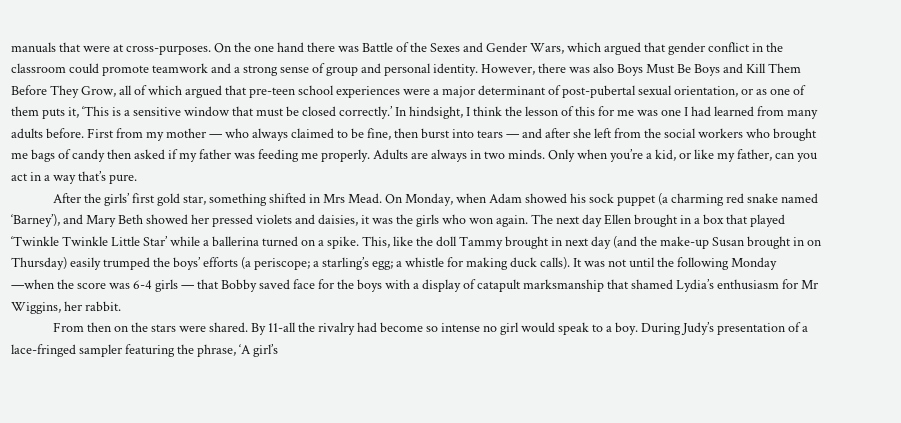manuals that were at cross-purposes. On the one hand there was Battle of the Sexes and Gender Wars, which argued that gender conflict in the classroom could promote teamwork and a strong sense of group and personal identity. However, there was also Boys Must Be Boys and Kill Them Before They Grow, all of which argued that pre-teen school experiences were a major determinant of post-pubertal sexual orientation, or as one of them puts it, ‘This is a sensitive window that must be closed correctly.’ In hindsight, I think the lesson of this for me was one I had learned from many adults before. First from my mother — who always claimed to be fine, then burst into tears — and after she left from the social workers who brought me bags of candy then asked if my father was feeding me properly. Adults are always in two minds. Only when you’re a kid, or like my father, can you act in a way that’s pure.
              After the girls’ first gold star, something shifted in Mrs Mead. On Monday, when Adam showed his sock puppet (a charming red snake named ‘Barney’), and Mary Beth showed her pressed violets and daisies, it was the girls who won again. The next day Ellen brought in a box that played ‘Twinkle Twinkle Little Star’ while a ballerina turned on a spike. This, like the doll Tammy brought in next day (and the make-up Susan brought in on Thursday) easily trumped the boys’ efforts (a periscope; a starling’s egg; a whistle for making duck calls). It was not until the following Monday —when the score was 6-4 girls — that Bobby saved face for the boys with a display of catapult marksmanship that shamed Lydia’s enthusiasm for Mr Wiggins, her rabbit.
              From then on the stars were shared. By 11-all the rivalry had become so intense no girl would speak to a boy. During Judy’s presentation of a lace-fringed sampler featuring the phrase, ‘A girl’s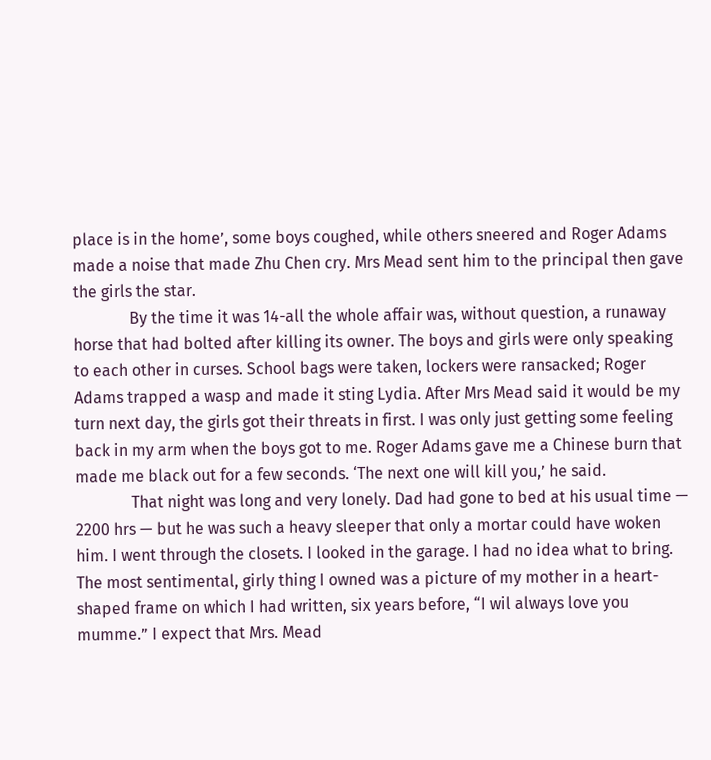place is in the home’, some boys coughed, while others sneered and Roger Adams made a noise that made Zhu Chen cry. Mrs Mead sent him to the principal then gave the girls the star.
              By the time it was 14-all the whole affair was, without question, a runaway horse that had bolted after killing its owner. The boys and girls were only speaking to each other in curses. School bags were taken, lockers were ransacked; Roger Adams trapped a wasp and made it sting Lydia. After Mrs Mead said it would be my turn next day, the girls got their threats in first. I was only just getting some feeling back in my arm when the boys got to me. Roger Adams gave me a Chinese burn that made me black out for a few seconds. ‘The next one will kill you,’ he said.
              That night was long and very lonely. Dad had gone to bed at his usual time — 2200 hrs — but he was such a heavy sleeper that only a mortar could have woken him. I went through the closets. I looked in the garage. I had no idea what to bring. The most sentimental, girly thing I owned was a picture of my mother in a heart-shaped frame on which I had written, six years before, “I wil always love you mumme.” I expect that Mrs. Mead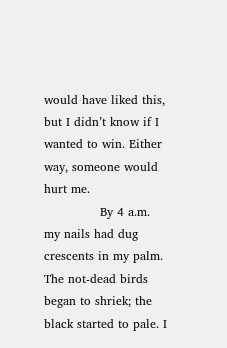would have liked this, but I didn’t know if I wanted to win. Either way, someone would hurt me.
              By 4 a.m. my nails had dug crescents in my palm. The not-dead birds began to shriek; the black started to pale. I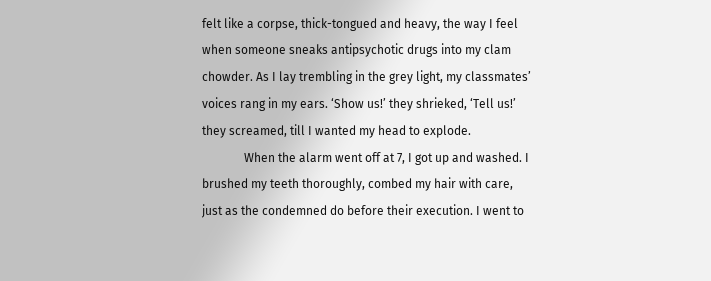felt like a corpse, thick-tongued and heavy, the way I feel when someone sneaks antipsychotic drugs into my clam chowder. As I lay trembling in the grey light, my classmates’ voices rang in my ears. ‘Show us!’ they shrieked, ‘Tell us!’ they screamed, till I wanted my head to explode.
              When the alarm went off at 7, I got up and washed. I brushed my teeth thoroughly, combed my hair with care, just as the condemned do before their execution. I went to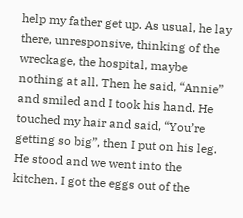help my father get up. As usual, he lay there, unresponsive, thinking of the wreckage, the hospital, maybe nothing at all. Then he said, “Annie” and smiled and I took his hand. He touched my hair and said, “You’re getting so big”, then I put on his leg. He stood and we went into the kitchen. I got the eggs out of the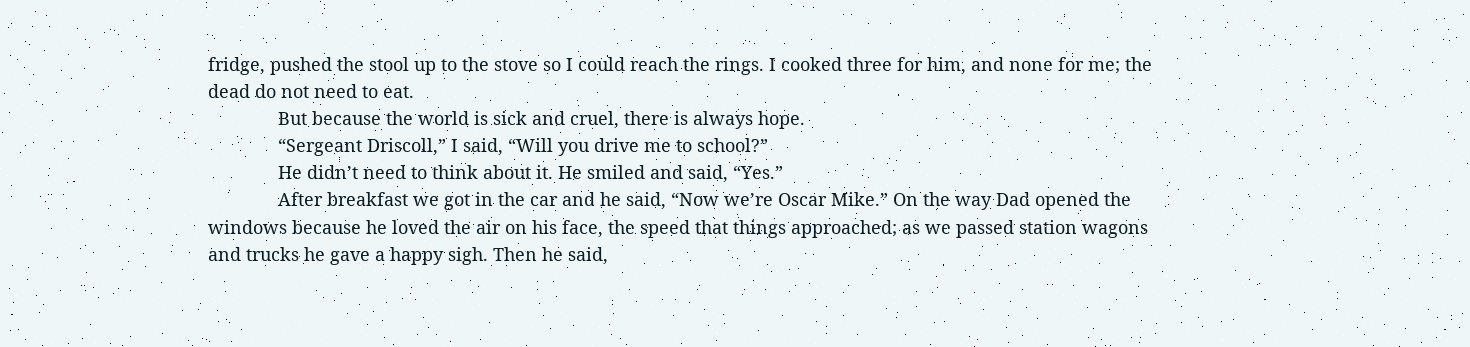fridge, pushed the stool up to the stove so I could reach the rings. I cooked three for him, and none for me; the dead do not need to eat.
              But because the world is sick and cruel, there is always hope.
              “Sergeant Driscoll,” I said, “Will you drive me to school?”
              He didn’t need to think about it. He smiled and said, “Yes.”
              After breakfast we got in the car and he said, “Now we’re Oscar Mike.” On the way Dad opened the windows because he loved the air on his face, the speed that things approached; as we passed station wagons and trucks he gave a happy sigh. Then he said,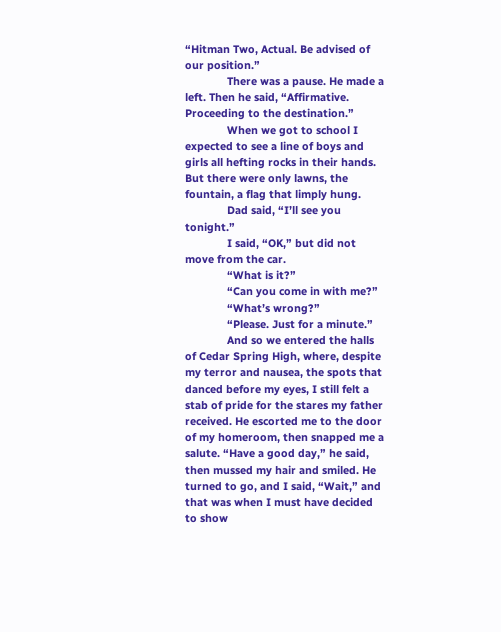“Hitman Two, Actual. Be advised of our position.”
              There was a pause. He made a left. Then he said, “Affirmative. Proceeding to the destination.”
              When we got to school I expected to see a line of boys and girls all hefting rocks in their hands. But there were only lawns, the fountain, a flag that limply hung.
              Dad said, “I’ll see you tonight.”
              I said, “OK,” but did not move from the car.
              “What is it?”
              “Can you come in with me?”
              “What’s wrong?”
              “Please. Just for a minute.”
              And so we entered the halls of Cedar Spring High, where, despite my terror and nausea, the spots that danced before my eyes, I still felt a stab of pride for the stares my father received. He escorted me to the door of my homeroom, then snapped me a salute. “Have a good day,” he said, then mussed my hair and smiled. He turned to go, and I said, “Wait,” and that was when I must have decided to show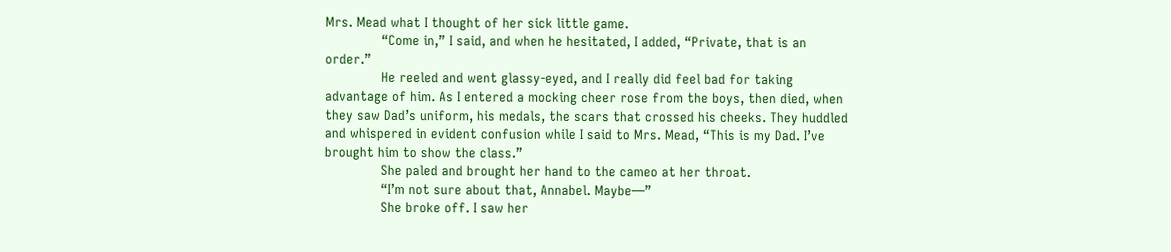Mrs. Mead what I thought of her sick little game.
              “Come in,” I said, and when he hesitated, I added, “Private, that is an order.”
              He reeled and went glassy-eyed, and I really did feel bad for taking advantage of him. As I entered a mocking cheer rose from the boys, then died, when they saw Dad’s uniform, his medals, the scars that crossed his cheeks. They huddled and whispered in evident confusion while I said to Mrs. Mead, “This is my Dad. I’ve brought him to show the class.”
              She paled and brought her hand to the cameo at her throat.
              “I’m not sure about that, Annabel. Maybe—”
              She broke off. I saw her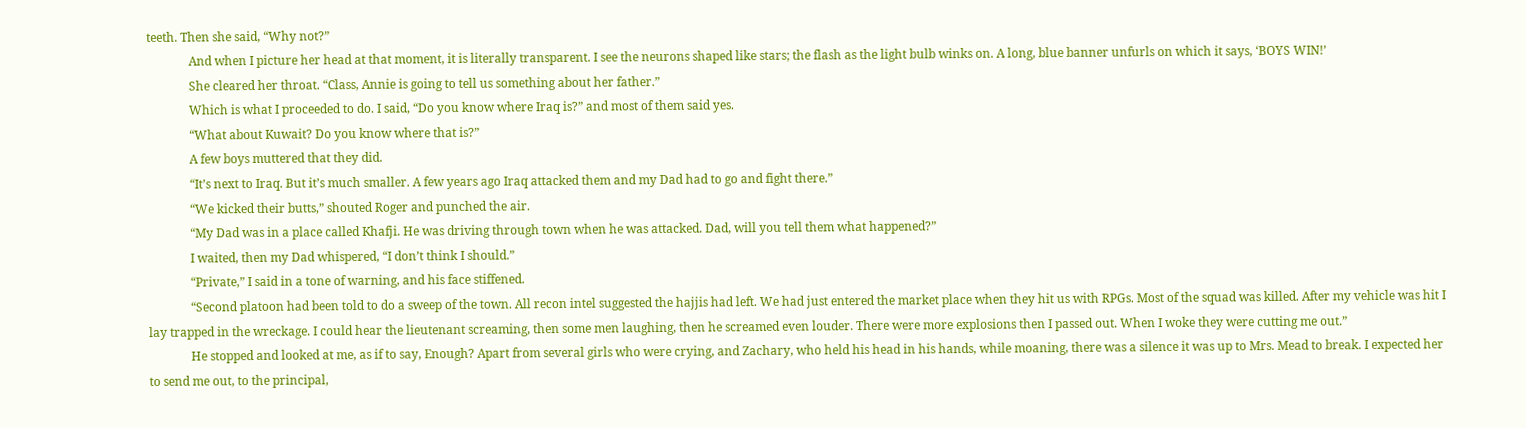teeth. Then she said, “Why not?”
              And when I picture her head at that moment, it is literally transparent. I see the neurons shaped like stars; the flash as the light bulb winks on. A long, blue banner unfurls on which it says, ‘BOYS WIN!’
              She cleared her throat. “Class, Annie is going to tell us something about her father.”
              Which is what I proceeded to do. I said, “Do you know where Iraq is?” and most of them said yes.
              “What about Kuwait? Do you know where that is?”
              A few boys muttered that they did.
              “It’s next to Iraq. But it’s much smaller. A few years ago Iraq attacked them and my Dad had to go and fight there.”
              “We kicked their butts,” shouted Roger and punched the air.
              “My Dad was in a place called Khafji. He was driving through town when he was attacked. Dad, will you tell them what happened?”
              I waited, then my Dad whispered, “I don’t think I should.”
              “Private,” I said in a tone of warning, and his face stiffened.
              “Second platoon had been told to do a sweep of the town. All recon intel suggested the hajjis had left. We had just entered the market place when they hit us with RPGs. Most of the squad was killed. After my vehicle was hit I lay trapped in the wreckage. I could hear the lieutenant screaming, then some men laughing, then he screamed even louder. There were more explosions then I passed out. When I woke they were cutting me out.”
              He stopped and looked at me, as if to say, Enough? Apart from several girls who were crying, and Zachary, who held his head in his hands, while moaning, there was a silence it was up to Mrs. Mead to break. I expected her to send me out, to the principal,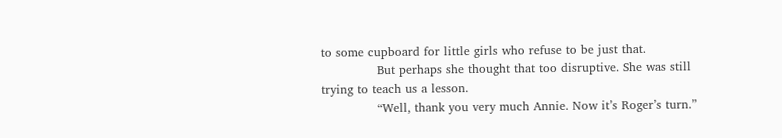to some cupboard for little girls who refuse to be just that.
              But perhaps she thought that too disruptive. She was still trying to teach us a lesson.
              “Well, thank you very much Annie. Now it’s Roger’s turn.”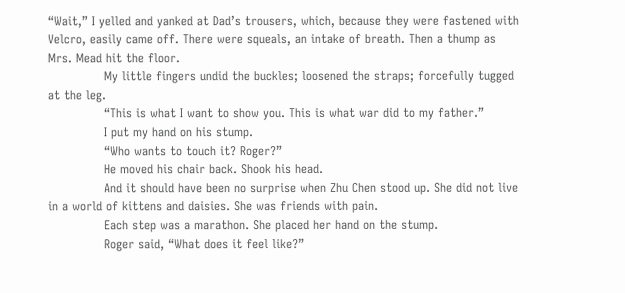“Wait,” I yelled and yanked at Dad’s trousers, which, because they were fastened with Velcro, easily came off. There were squeals, an intake of breath. Then a thump as Mrs. Mead hit the floor.
              My little fingers undid the buckles; loosened the straps; forcefully tugged at the leg.
              “This is what I want to show you. This is what war did to my father.”
              I put my hand on his stump.
              “Who wants to touch it? Roger?”
              He moved his chair back. Shook his head.
              And it should have been no surprise when Zhu Chen stood up. She did not live in a world of kittens and daisies. She was friends with pain.
              Each step was a marathon. She placed her hand on the stump.
              Roger said, “What does it feel like?”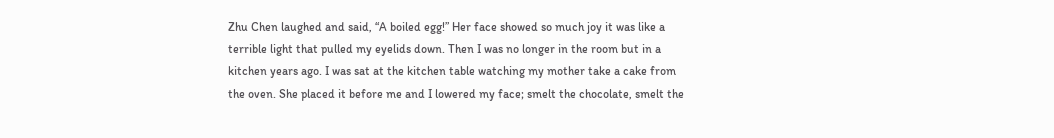Zhu Chen laughed and said, “A boiled egg!” Her face showed so much joy it was like a terrible light that pulled my eyelids down. Then I was no longer in the room but in a kitchen years ago. I was sat at the kitchen table watching my mother take a cake from the oven. She placed it before me and I lowered my face; smelt the chocolate, smelt the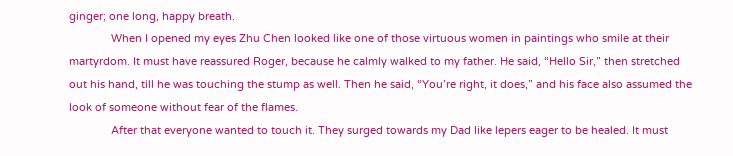ginger; one long, happy breath.
              When I opened my eyes Zhu Chen looked like one of those virtuous women in paintings who smile at their martyrdom. It must have reassured Roger, because he calmly walked to my father. He said, “Hello Sir,” then stretched out his hand, till he was touching the stump as well. Then he said, “You’re right, it does,” and his face also assumed the look of someone without fear of the flames.
              After that everyone wanted to touch it. They surged towards my Dad like lepers eager to be healed. It must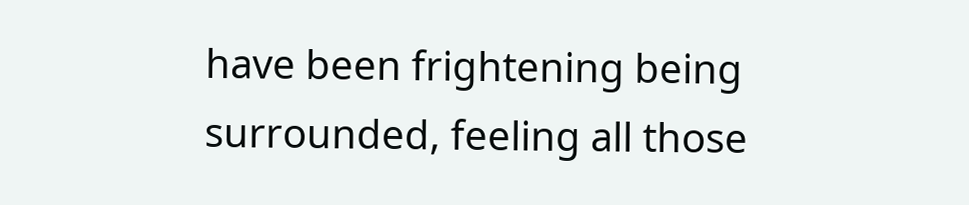have been frightening being surrounded, feeling all those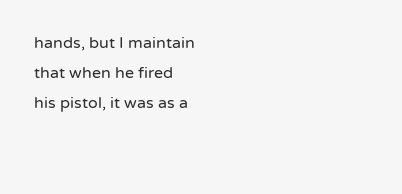hands, but I maintain that when he fired his pistol, it was as a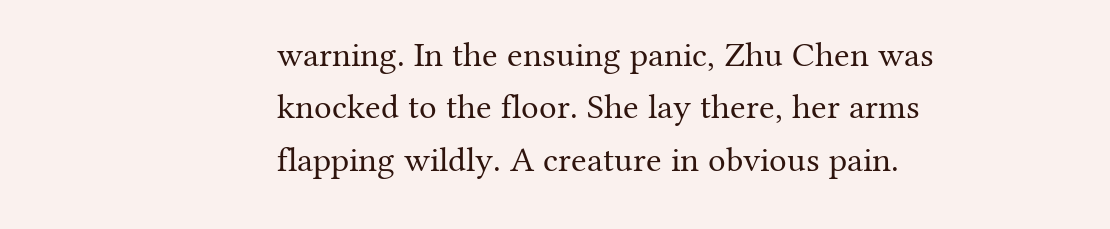warning. In the ensuing panic, Zhu Chen was knocked to the floor. She lay there, her arms flapping wildly. A creature in obvious pain.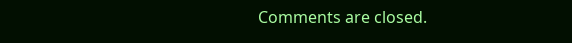Comments are closed.